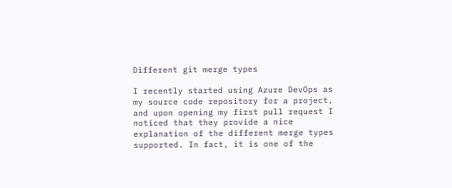Different git merge types

I recently started using Azure DevOps as my source code repository for a project, and upon opening my first pull request I noticed that they provide a nice explanation of the different merge types supported. In fact, it is one of the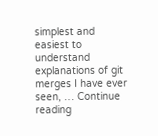simplest and easiest to understand explanations of git merges I have ever seen, … Continue reading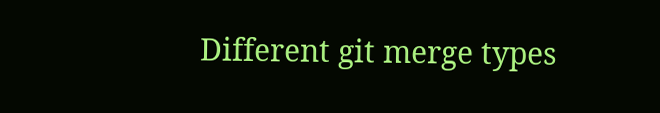Different git merge types